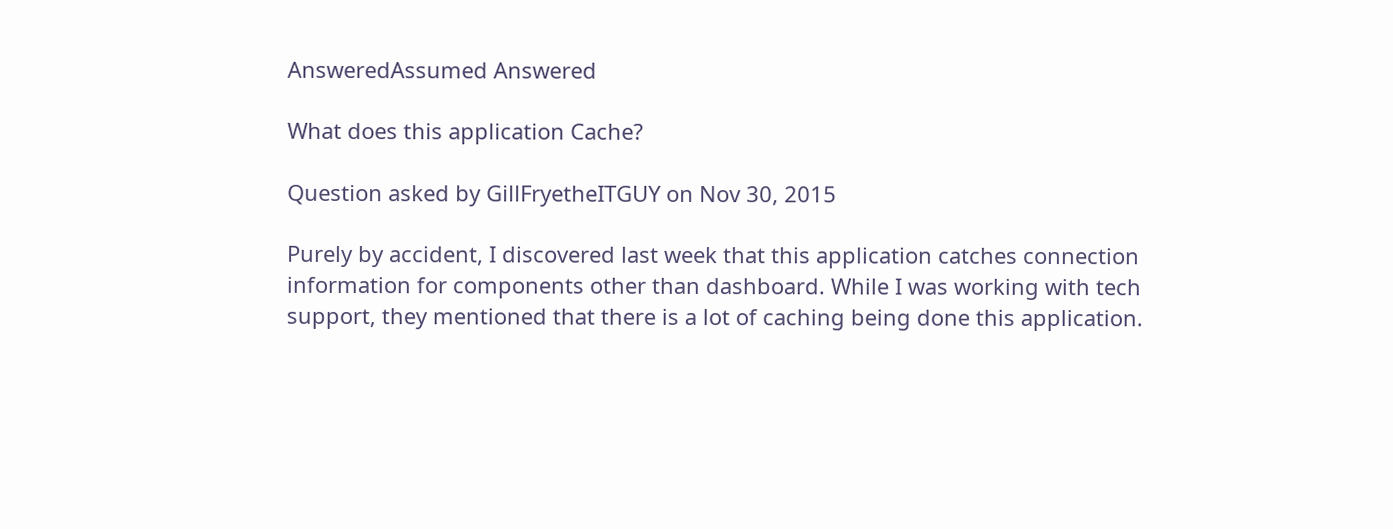AnsweredAssumed Answered

What does this application Cache?

Question asked by GillFryetheITGUY on Nov 30, 2015

Purely by accident, I discovered last week that this application catches connection information for components other than dashboard. While I was working with tech support, they mentioned that there is a lot of caching being done this application.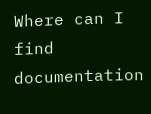Where can I find documentation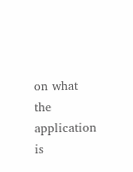on what the application is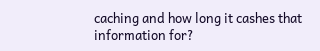caching and how long it cashes that information for?